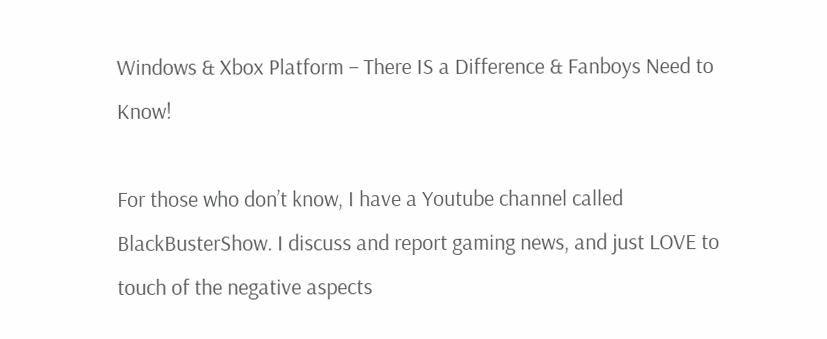Windows & Xbox Platform – There IS a Difference & Fanboys Need to Know!

For those who don’t know, I have a Youtube channel called BlackBusterShow. I discuss and report gaming news, and just LOVE to touch of the negative aspects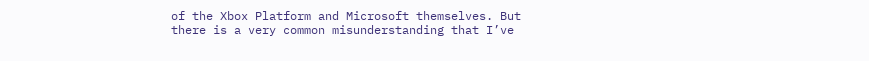of the Xbox Platform and Microsoft themselves. But there is a very common misunderstanding that I’ve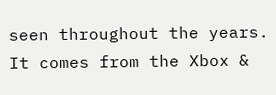seen throughout the years. It comes from the Xbox &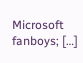Microsoft fanboys; […]